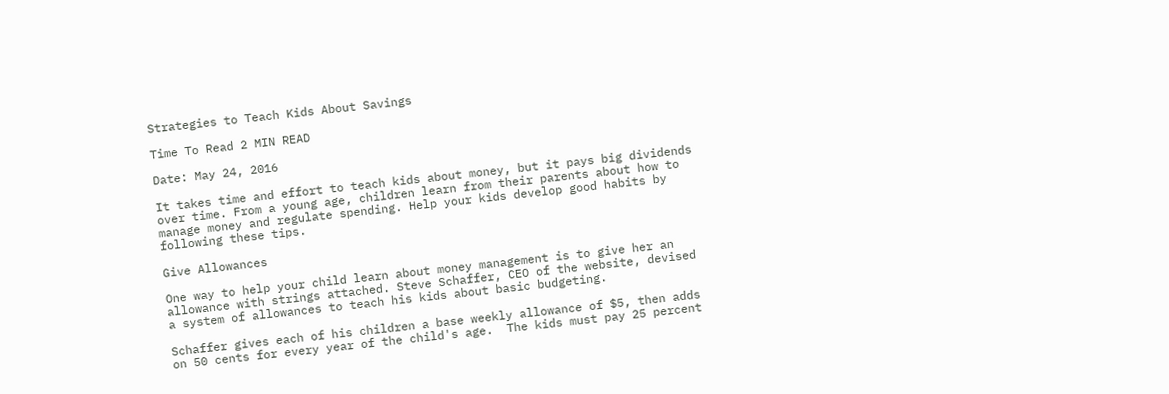Strategies to Teach Kids About Savings

Time To Read 2 MIN READ

Date: May 24, 2016

It takes time and effort to teach kids about money, but it pays big dividends over time. From a young age, children learn from their parents about how to manage money and regulate spending. Help your kids develop good habits by following these tips.

Give Allowances

One way to help your child learn about money management is to give her an allowance with strings attached. Steve Schaffer, CEO of the website, devised a system of allowances to teach his kids about basic budgeting.

Schaffer gives each of his children a base weekly allowance of $5, then adds on 50 cents for every year of the child's age.  The kids must pay 25 percent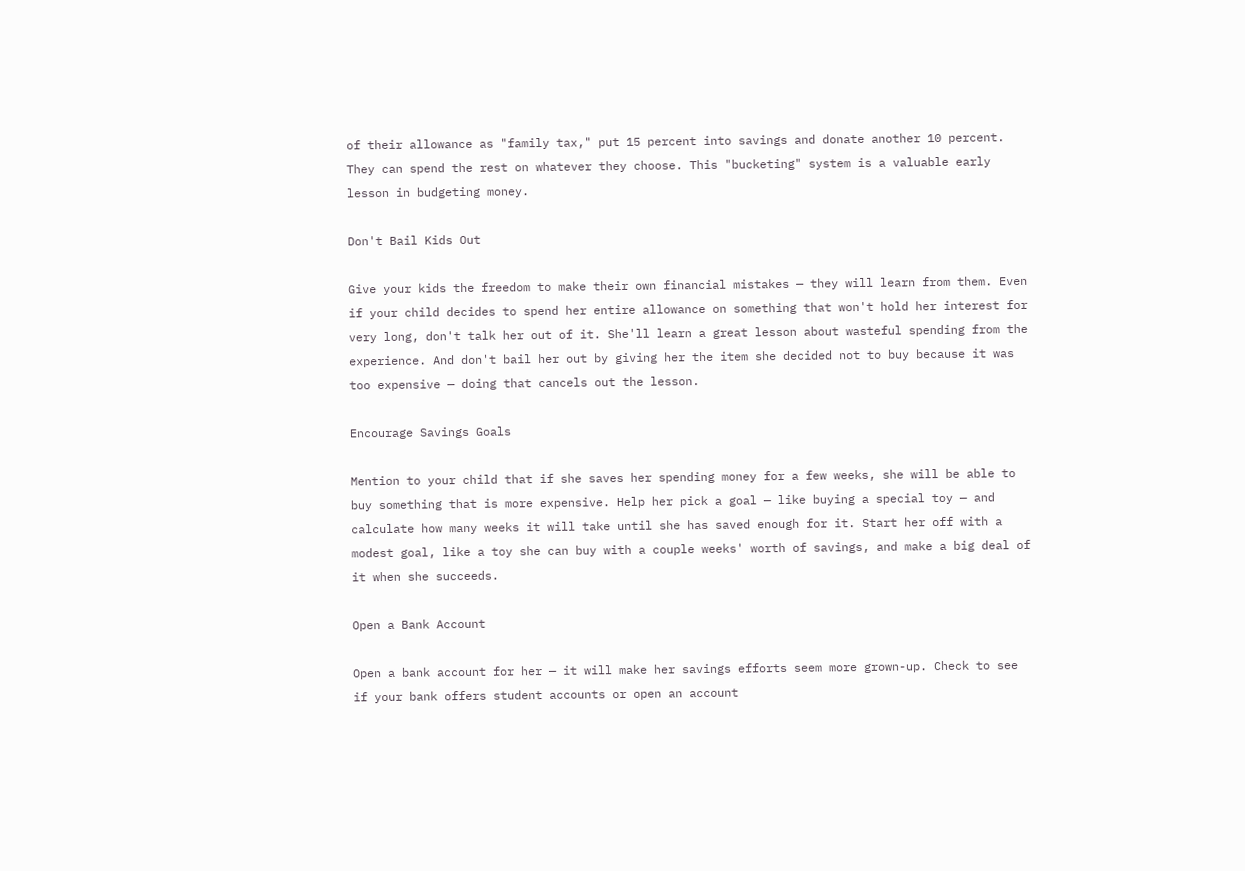of their allowance as "family tax," put 15 percent into savings and donate another 10 percent. They can spend the rest on whatever they choose. This "bucketing" system is a valuable early lesson in budgeting money.

Don't Bail Kids Out

Give your kids the freedom to make their own financial mistakes — they will learn from them. Even if your child decides to spend her entire allowance on something that won't hold her interest for very long, don't talk her out of it. She'll learn a great lesson about wasteful spending from the experience. And don't bail her out by giving her the item she decided not to buy because it was too expensive — doing that cancels out the lesson.

Encourage Savings Goals

Mention to your child that if she saves her spending money for a few weeks, she will be able to buy something that is more expensive. Help her pick a goal — like buying a special toy — and calculate how many weeks it will take until she has saved enough for it. Start her off with a modest goal, like a toy she can buy with a couple weeks' worth of savings, and make a big deal of it when she succeeds.

Open a Bank Account

Open a bank account for her — it will make her savings efforts seem more grown-up. Check to see if your bank offers student accounts or open an account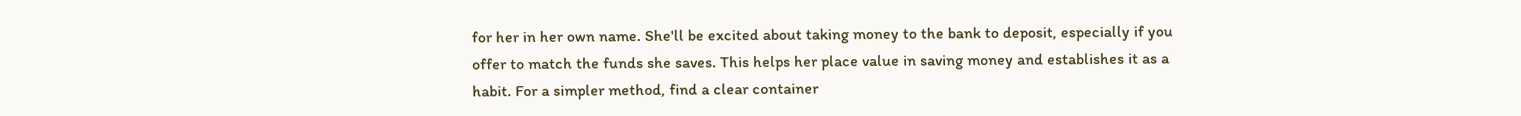for her in her own name. She'll be excited about taking money to the bank to deposit, especially if you offer to match the funds she saves. This helps her place value in saving money and establishes it as a habit. For a simpler method, find a clear container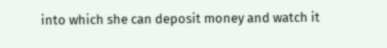into which she can deposit money and watch it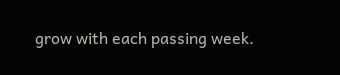grow with each passing week.